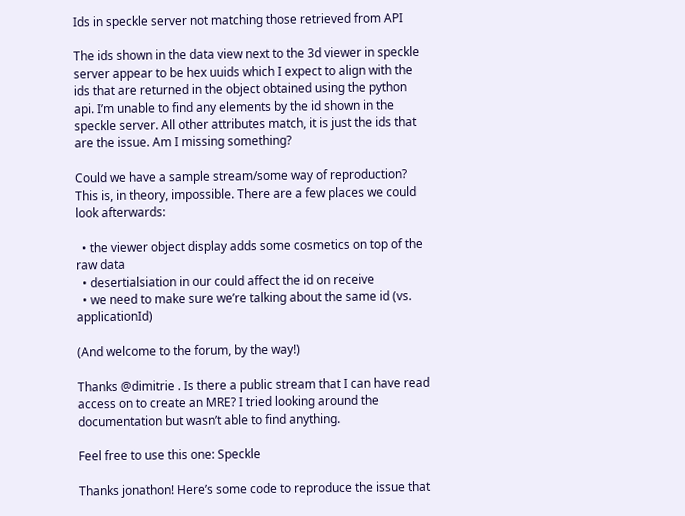Ids in speckle server not matching those retrieved from API

The ids shown in the data view next to the 3d viewer in speckle server appear to be hex uuids which I expect to align with the ids that are returned in the object obtained using the python api. I’m unable to find any elements by the id shown in the speckle server. All other attributes match, it is just the ids that are the issue. Am I missing something?

Could we have a sample stream/some way of reproduction? This is, in theory, impossible. There are a few places we could look afterwards:

  • the viewer object display adds some cosmetics on top of the raw data
  • desertialsiation in our could affect the id on receive
  • we need to make sure we’re talking about the same id (vs. applicationId)

(And welcome to the forum, by the way!)

Thanks @dimitrie . Is there a public stream that I can have read access on to create an MRE? I tried looking around the documentation but wasn’t able to find anything.

Feel free to use this one: Speckle

Thanks jonathon! Here’s some code to reproduce the issue that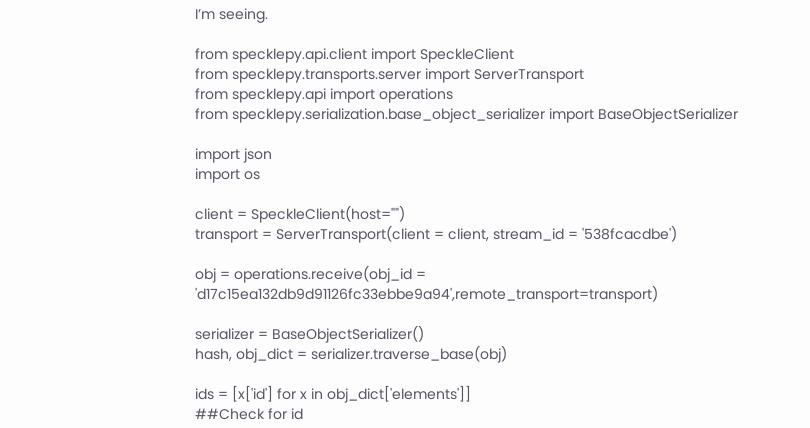I’m seeing.

from specklepy.api.client import SpeckleClient
from specklepy.transports.server import ServerTransport
from specklepy.api import operations
from specklepy.serialization.base_object_serializer import BaseObjectSerializer

import json
import os

client = SpeckleClient(host="")
transport = ServerTransport(client = client, stream_id = '538fcacdbe')

obj = operations.receive(obj_id = 'd17c15ea132db9d91126fc33ebbe9a94',remote_transport=transport)

serializer = BaseObjectSerializer()
hash, obj_dict = serializer.traverse_base(obj)

ids = [x['id'] for x in obj_dict['elements']]
##Check for id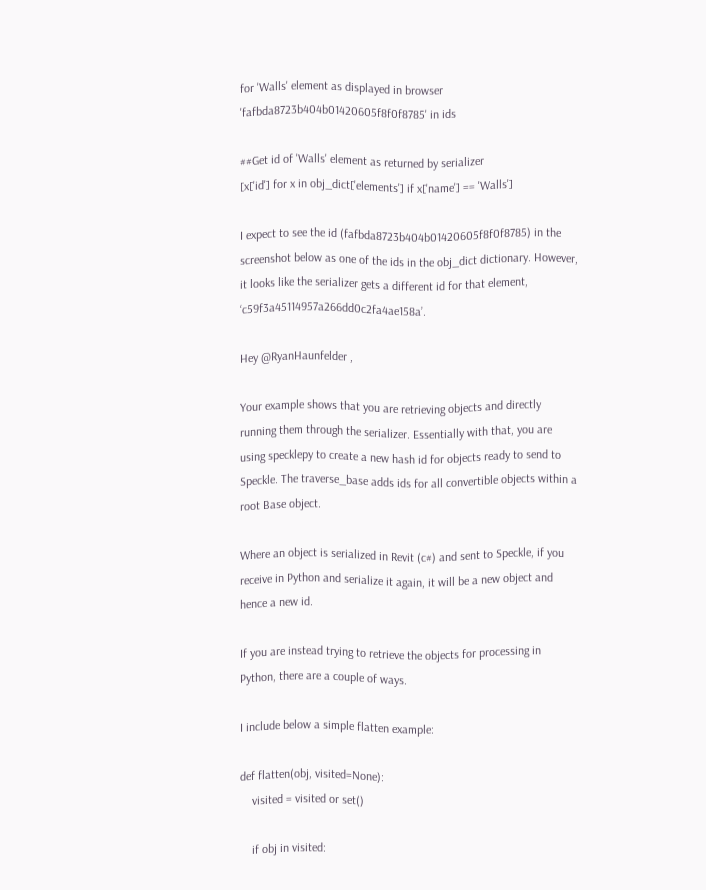for 'Walls' element as displayed in browser
'fafbda8723b404b01420605f8f0f8785' in ids

##Get id of 'Walls' element as returned by serializer
[x['id'] for x in obj_dict['elements'] if x['name'] == 'Walls']

I expect to see the id (fafbda8723b404b01420605f8f0f8785) in the screenshot below as one of the ids in the obj_dict dictionary. However, it looks like the serializer gets a different id for that element, ‘c59f3a45114957a266dd0c2fa4ae158a’.

Hey @RyanHaunfelder ,

Your example shows that you are retrieving objects and directly running them through the serializer. Essentially with that, you are using specklepy to create a new hash id for objects ready to send to Speckle. The traverse_base adds ids for all convertible objects within a root Base object.

Where an object is serialized in Revit (c#) and sent to Speckle, if you receive in Python and serialize it again, it will be a new object and hence a new id.

If you are instead trying to retrieve the objects for processing in Python, there are a couple of ways.

I include below a simple flatten example:

def flatten(obj, visited=None):
    visited = visited or set()

    if obj in visited: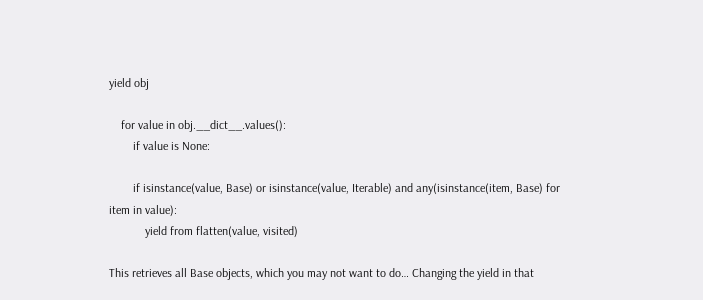yield obj

    for value in obj.__dict__.values():
        if value is None:

        if isinstance(value, Base) or isinstance(value, Iterable) and any(isinstance(item, Base) for item in value):
            yield from flatten(value, visited)

This retrieves all Base objects, which you may not want to do… Changing the yield in that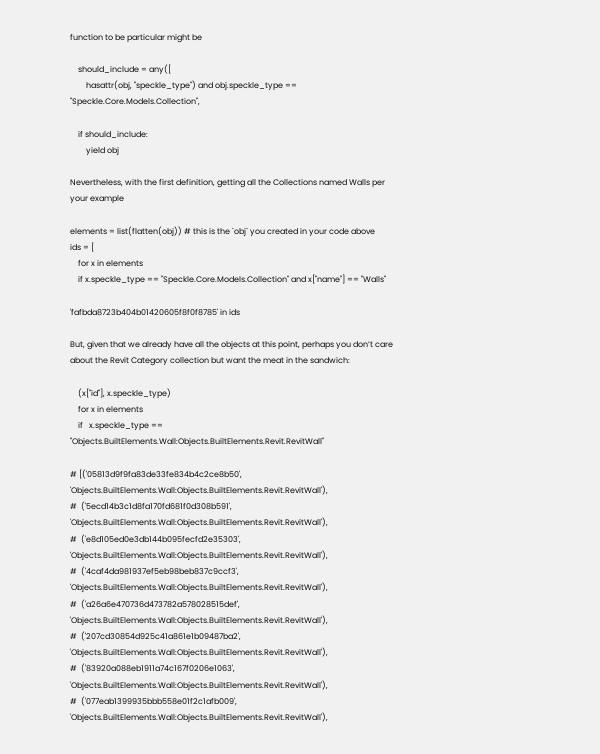function to be particular might be

    should_include = any([
        hasattr(obj, "speckle_type") and obj.speckle_type == "Speckle.Core.Models.Collection",

    if should_include:
        yield obj

Nevertheless, with the first definition, getting all the Collections named Walls per your example

elements = list(flatten(obj)) # this is the `obj` you created in your code above
ids = [
    for x in elements
    if x.speckle_type == "Speckle.Core.Models.Collection" and x["name"] == "Walls"

'fafbda8723b404b01420605f8f0f8785' in ids

But, given that we already have all the objects at this point, perhaps you don’t care about the Revit Category collection but want the meat in the sandwich:

    (x["id"], x.speckle_type)
    for x in elements
    if   x.speckle_type == "Objects.BuiltElements.Wall:Objects.BuiltElements.Revit.RevitWall"

# [('05813d9f9fa83de33fe834b4c2ce8b50', 'Objects.BuiltElements.Wall:Objects.BuiltElements.Revit.RevitWall'),
#  ('5ecd14b3c1d8fa170fd681f0d308b591', 'Objects.BuiltElements.Wall:Objects.BuiltElements.Revit.RevitWall'),
#  ('e8d105ed0e3db144b095fecfd2e35303', 'Objects.BuiltElements.Wall:Objects.BuiltElements.Revit.RevitWall'),
#  ('4caf4da981937ef5eb98beb837c9ccf3', 'Objects.BuiltElements.Wall:Objects.BuiltElements.Revit.RevitWall'),
#  ('a26a6e470736d473782a578028515def', 'Objects.BuiltElements.Wall:Objects.BuiltElements.Revit.RevitWall'),
#  ('207cd30854d925c41a861e1b09487ba2', 'Objects.BuiltElements.Wall:Objects.BuiltElements.Revit.RevitWall'),
#  ('83920a088eb1911a74c167f0206e1063', 'Objects.BuiltElements.Wall:Objects.BuiltElements.Revit.RevitWall'),
#  ('077eab1399935bbb558e01f2c1afb009', 'Objects.BuiltElements.Wall:Objects.BuiltElements.Revit.RevitWall'),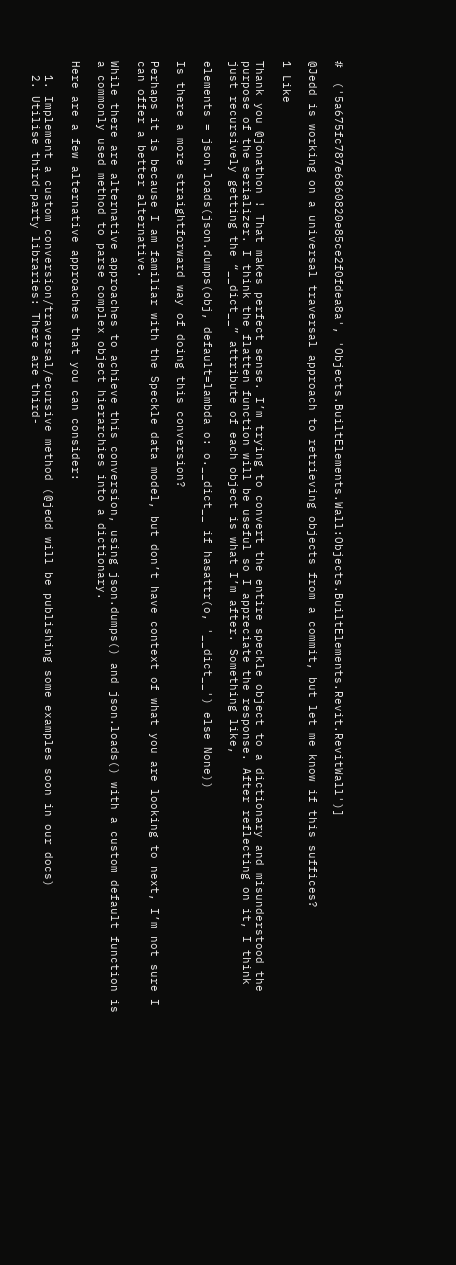#  ('5a675fc787e6860820e85ce2f0fdea8a', 'Objects.BuiltElements.Wall:Objects.BuiltElements.Revit.RevitWall')]

@Jedd is working on a universal traversal approach to retrieving objects from a commit, but let me know if this suffices?

1 Like

Thank you @jonathon ! That makes perfect sense. I’m trying to convert the entire speckle object to a dictionary and misunderstood the purpose of the serializer. I think the flatten function will be useful so I appreciate the response. After reflecting on it, I think just recursively getting the “__dict__” attribute of each object is what I’m after. Something like,

elements = json.loads(json.dumps(obj, default=lambda o: o.__dict__ if hasattr(o, '__dict__') else None))

Is there a more straightforward way of doing this conversion?

Perhaps it is because I am familiar with the Speckle data model, but don’t have context of what you are looking to next, I’m not sure I can offer a better alternative.

While there are alternative approaches to achieve this conversion, using json.dumps() and json.loads() with a custom default function is a commonly used method to parse complex object hierarchies into a dictionary.

Here are a few alternative approaches that you can consider:

  1. Implement a custom conversion/traversal/ecursive method (@jedd will be publishing some examples soon in our docs)
  2. Utilise third-party libraries: There are third-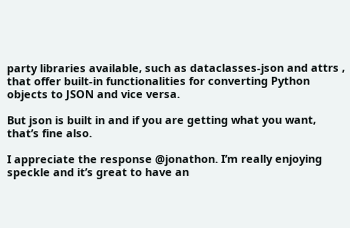party libraries available, such as dataclasses-json and attrs , that offer built-in functionalities for converting Python objects to JSON and vice versa.

But json is built in and if you are getting what you want, that’s fine also.

I appreciate the response @jonathon. I’m really enjoying speckle and it’s great to have an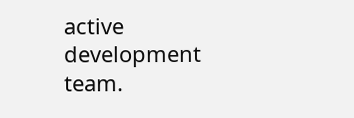active development team.